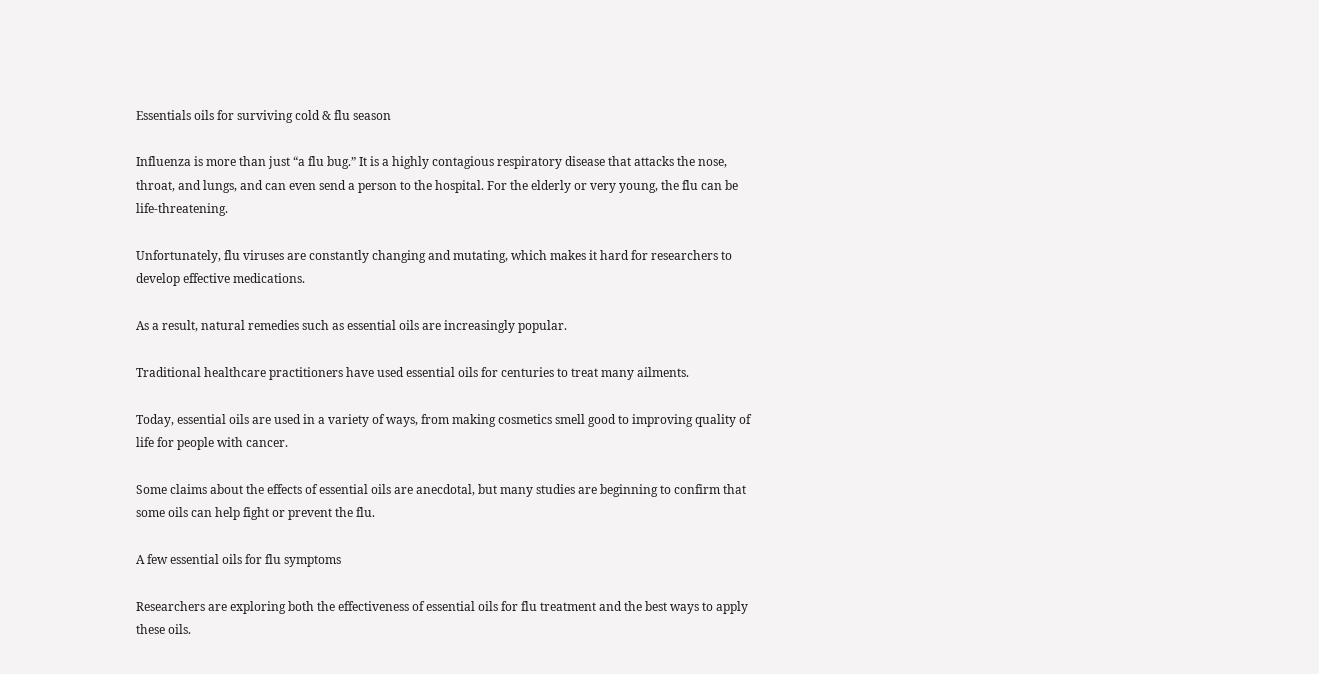Essentials oils for surviving cold & flu season

Influenza is more than just “a flu bug.” It is a highly contagious respiratory disease that attacks the nose, throat, and lungs, and can even send a person to the hospital. For the elderly or very young, the flu can be life-threatening.

Unfortunately, flu viruses are constantly changing and mutating, which makes it hard for researchers to develop effective medications.

As a result, natural remedies such as essential oils are increasingly popular.

Traditional healthcare practitioners have used essential oils for centuries to treat many ailments.

Today, essential oils are used in a variety of ways, from making cosmetics smell good to improving quality of life for people with cancer.

Some claims about the effects of essential oils are anecdotal, but many studies are beginning to confirm that some oils can help fight or prevent the flu.

A few essential oils for flu symptoms

Researchers are exploring both the effectiveness of essential oils for flu treatment and the best ways to apply these oils.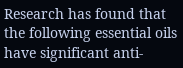Research has found that the following essential oils have significant anti-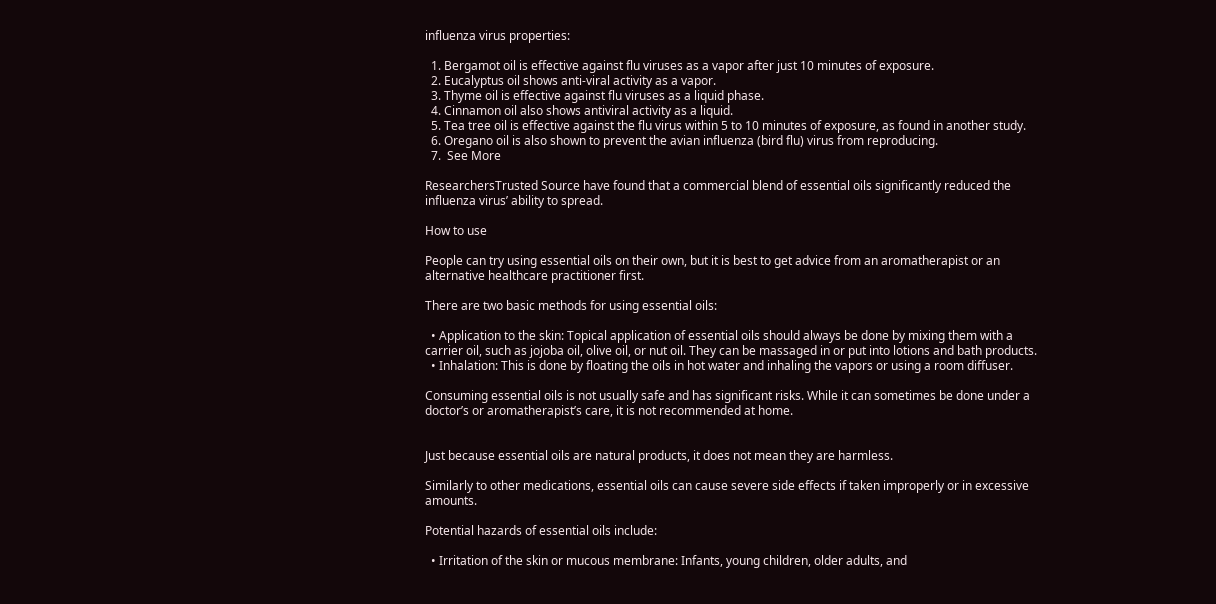influenza virus properties:

  1. Bergamot oil is effective against flu viruses as a vapor after just 10 minutes of exposure.
  2. Eucalyptus oil shows anti-viral activity as a vapor.
  3. Thyme oil is effective against flu viruses as a liquid phase.
  4. Cinnamon oil also shows antiviral activity as a liquid.
  5. Tea tree oil is effective against the flu virus within 5 to 10 minutes of exposure, as found in another study.
  6. Oregano oil is also shown to prevent the avian influenza (bird flu) virus from reproducing.
  7.  See More

ResearchersTrusted Source have found that a commercial blend of essential oils significantly reduced the influenza virus’ ability to spread.

How to use

People can try using essential oils on their own, but it is best to get advice from an aromatherapist or an alternative healthcare practitioner first.

There are two basic methods for using essential oils:

  • Application to the skin: Topical application of essential oils should always be done by mixing them with a carrier oil, such as jojoba oil, olive oil, or nut oil. They can be massaged in or put into lotions and bath products.
  • Inhalation: This is done by floating the oils in hot water and inhaling the vapors or using a room diffuser.

Consuming essential oils is not usually safe and has significant risks. While it can sometimes be done under a doctor’s or aromatherapist’s care, it is not recommended at home.


Just because essential oils are natural products, it does not mean they are harmless.

Similarly to other medications, essential oils can cause severe side effects if taken improperly or in excessive amounts.

Potential hazards of essential oils include:

  • Irritation of the skin or mucous membrane: Infants, young children, older adults, and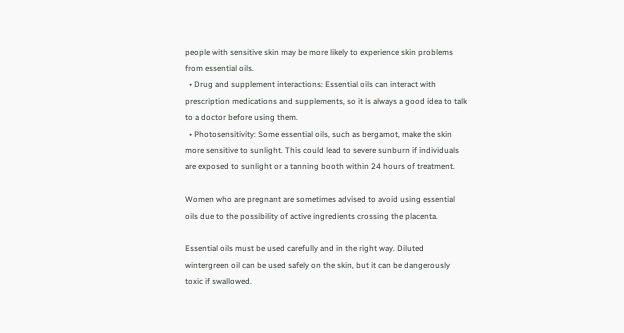people with sensitive skin may be more likely to experience skin problems from essential oils.
  • Drug and supplement interactions: Essential oils can interact with prescription medications and supplements, so it is always a good idea to talk to a doctor before using them.
  • Photosensitivity: Some essential oils, such as bergamot, make the skin more sensitive to sunlight. This could lead to severe sunburn if individuals are exposed to sunlight or a tanning booth within 24 hours of treatment.

Women who are pregnant are sometimes advised to avoid using essential oils due to the possibility of active ingredients crossing the placenta.

Essential oils must be used carefully and in the right way. Diluted wintergreen oil can be used safely on the skin, but it can be dangerously toxic if swallowed.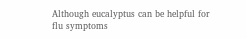Although eucalyptus can be helpful for flu symptoms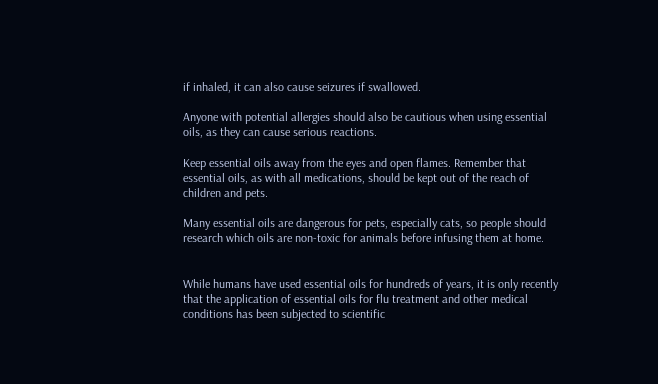if inhaled, it can also cause seizures if swallowed.

Anyone with potential allergies should also be cautious when using essential oils, as they can cause serious reactions.

Keep essential oils away from the eyes and open flames. Remember that essential oils, as with all medications, should be kept out of the reach of children and pets.

Many essential oils are dangerous for pets, especially cats, so people should research which oils are non-toxic for animals before infusing them at home.


While humans have used essential oils for hundreds of years, it is only recently that the application of essential oils for flu treatment and other medical conditions has been subjected to scientific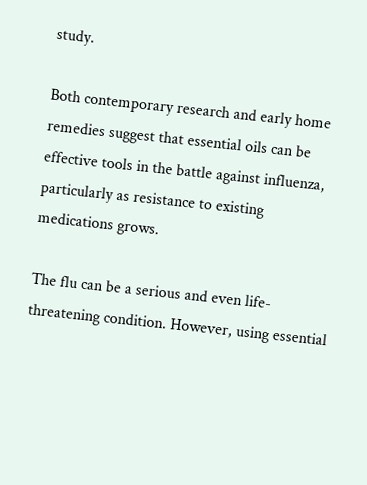study.

Both contemporary research and early home remedies suggest that essential oils can be effective tools in the battle against influenza, particularly as resistance to existing medications grows.

The flu can be a serious and even life-threatening condition. However, using essential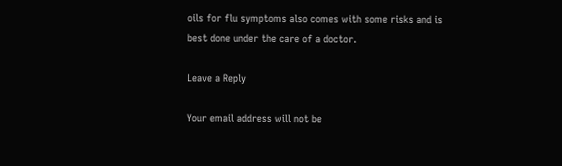oils for flu symptoms also comes with some risks and is best done under the care of a doctor.

Leave a Reply

Your email address will not be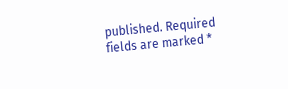published. Required fields are marked *